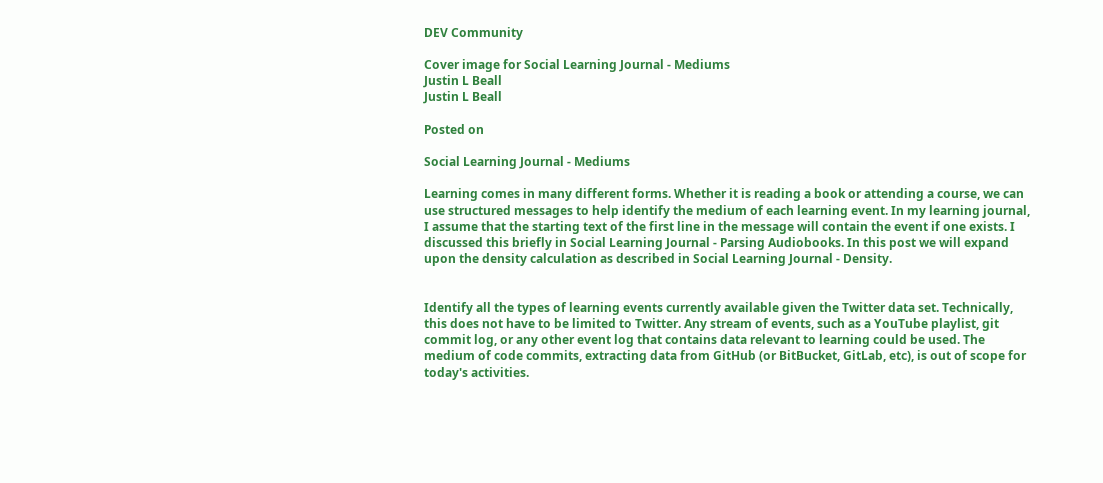DEV Community

Cover image for Social Learning Journal - Mediums
Justin L Beall
Justin L Beall

Posted on

Social Learning Journal - Mediums

Learning comes in many different forms. Whether it is reading a book or attending a course, we can use structured messages to help identify the medium of each learning event. In my learning journal, I assume that the starting text of the first line in the message will contain the event if one exists. I discussed this briefly in Social Learning Journal - Parsing Audiobooks. In this post we will expand upon the density calculation as described in Social Learning Journal - Density.


Identify all the types of learning events currently available given the Twitter data set. Technically, this does not have to be limited to Twitter. Any stream of events, such as a YouTube playlist, git commit log, or any other event log that contains data relevant to learning could be used. The medium of code commits, extracting data from GitHub (or BitBucket, GitLab, etc), is out of scope for today's activities.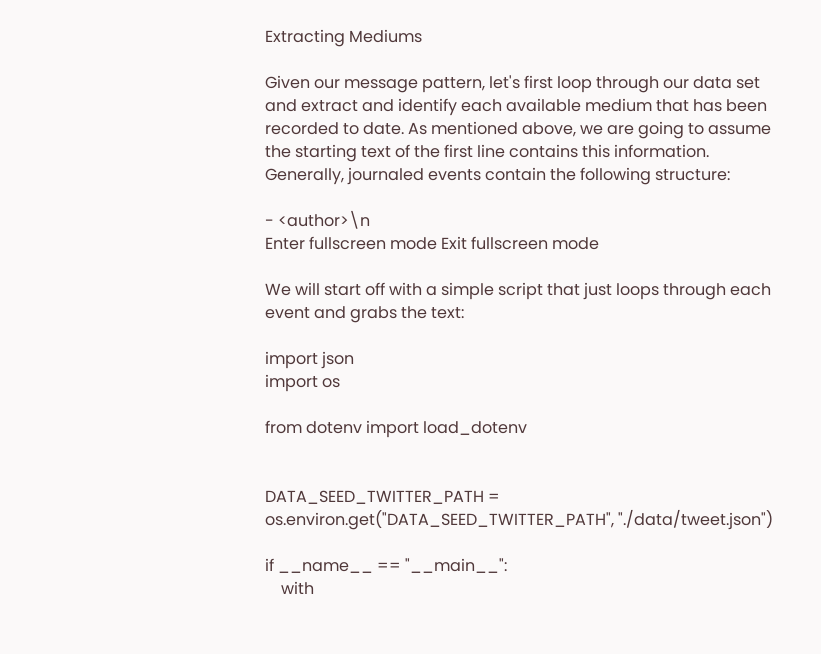Extracting Mediums

Given our message pattern, let's first loop through our data set and extract and identify each available medium that has been recorded to date. As mentioned above, we are going to assume the starting text of the first line contains this information. Generally, journaled events contain the following structure:

- <author>\n
Enter fullscreen mode Exit fullscreen mode

We will start off with a simple script that just loops through each event and grabs the text:

import json
import os

from dotenv import load_dotenv


DATA_SEED_TWITTER_PATH = os.environ.get("DATA_SEED_TWITTER_PATH", "./data/tweet.json")

if __name__ == "__main__":
    with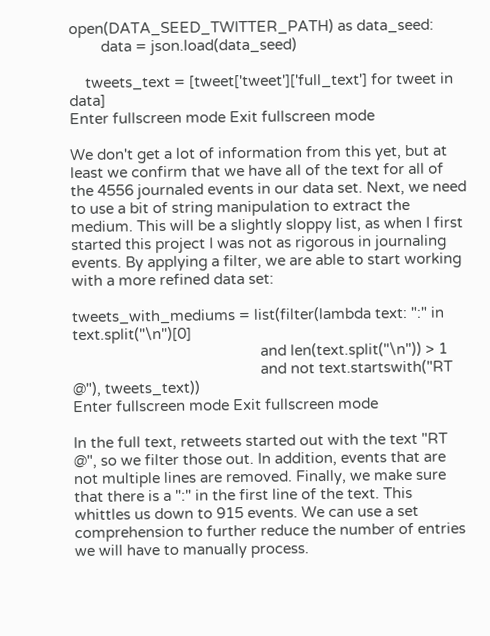open(DATA_SEED_TWITTER_PATH) as data_seed:
        data = json.load(data_seed)

    tweets_text = [tweet['tweet']['full_text'] for tweet in data]
Enter fullscreen mode Exit fullscreen mode

We don't get a lot of information from this yet, but at least we confirm that we have all of the text for all of the 4556 journaled events in our data set. Next, we need to use a bit of string manipulation to extract the medium. This will be a slightly sloppy list, as when I first started this project I was not as rigorous in journaling events. By applying a filter, we are able to start working with a more refined data set:

tweets_with_mediums = list(filter(lambda text: ":" in text.split("\n")[0]
                                               and len(text.split("\n")) > 1
                                               and not text.startswith("RT @"), tweets_text))
Enter fullscreen mode Exit fullscreen mode

In the full text, retweets started out with the text "RT @", so we filter those out. In addition, events that are not multiple lines are removed. Finally, we make sure that there is a ":" in the first line of the text. This whittles us down to 915 events. We can use a set comprehension to further reduce the number of entries we will have to manually process.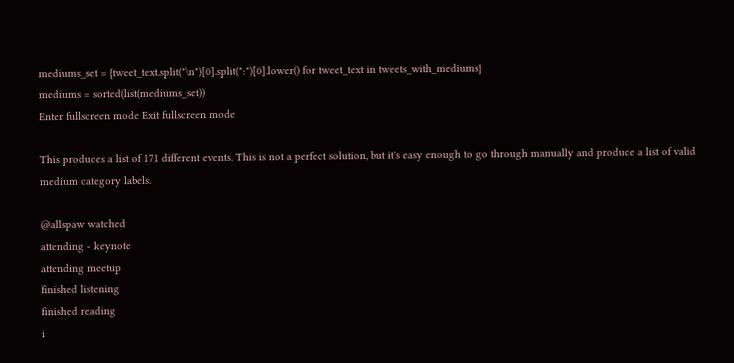mediums_set = {tweet_text.split("\n")[0].split(":")[0].lower() for tweet_text in tweets_with_mediums}
mediums = sorted(list(mediums_set))
Enter fullscreen mode Exit fullscreen mode

This produces a list of 171 different events. This is not a perfect solution, but it's easy enough to go through manually and produce a list of valid medium category labels.

@allspaw watched
attending - keynote
attending meetup
finished listening
finished reading
i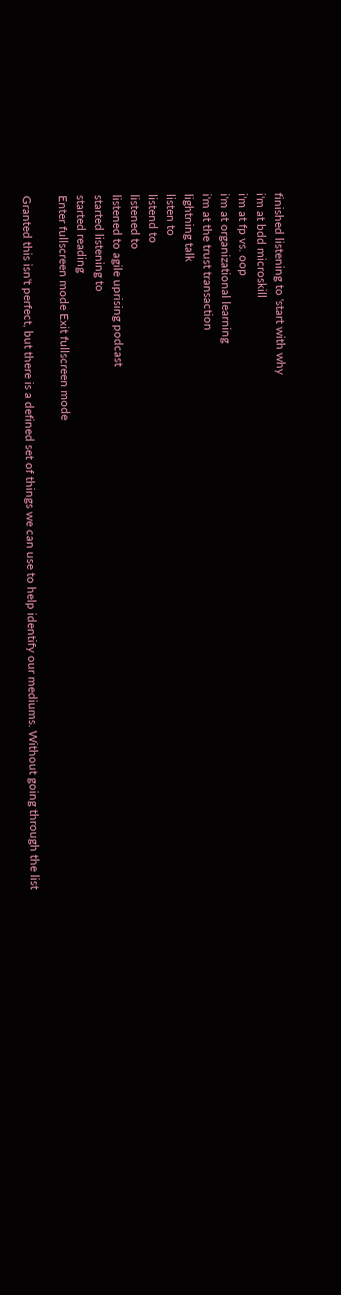finished listening to 'start with why
i'm at bdd microskill
i'm at fp vs. oop
i'm at organizational learning
i'm at the trust transaction
lightning talk
listen to
listend to
listened to
listened to agile uprising podcast
started listening to
started reading
Enter fullscreen mode Exit fullscreen mode

Granted this isn't perfect, but there is a defined set of things we can use to help identify our mediums. Without going through the list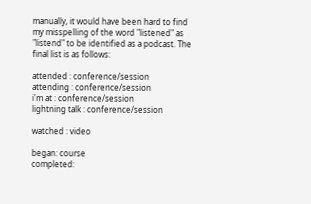manually, it would have been hard to find my misspelling of the word "listened" as "listend" to be identified as a podcast. The final list is as follows:

attended : conference/session
attending : conference/session
i'm at : conference/session
lightning talk : conference/session

watched : video

began: course
completed: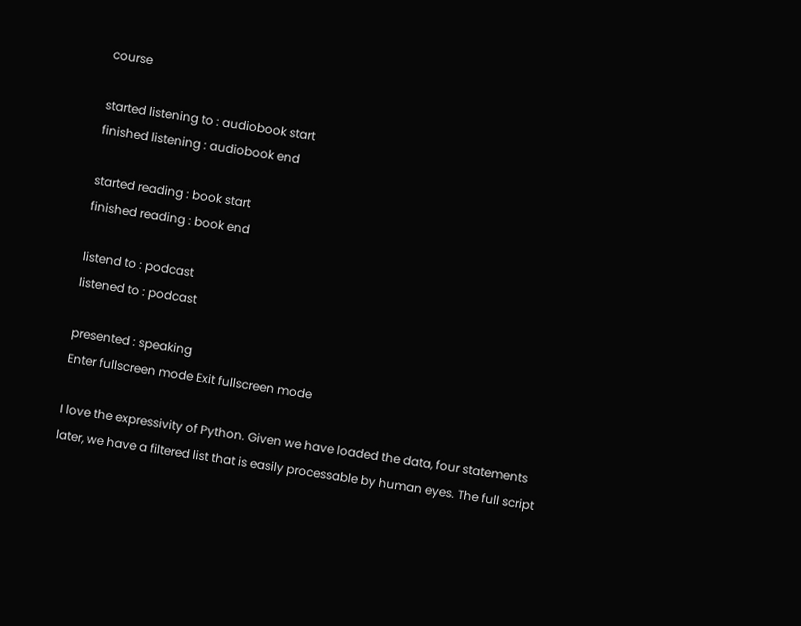course

started listening to : audiobook start
finished listening : audiobook end

started reading : book start
finished reading : book end

listend to : podcast
listened to : podcast

presented : speaking
Enter fullscreen mode Exit fullscreen mode

I love the expressivity of Python. Given we have loaded the data, four statements later, we have a filtered list that is easily processable by human eyes. The full script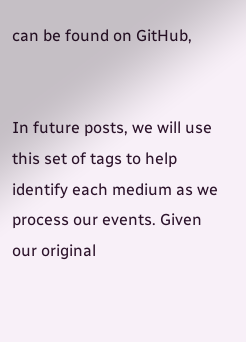can be found on GitHub,


In future posts, we will use this set of tags to help identify each medium as we process our events. Given our original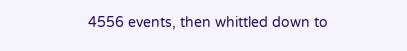4556 events, then whittled down to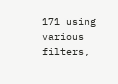171 using various filters,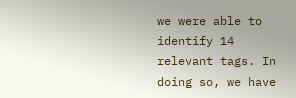we were able to identify 14 relevant tags. In doing so, we have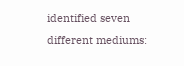identified seven different mediums: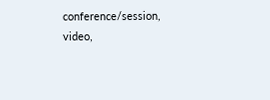conference/session, video,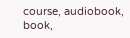course, audiobook, book,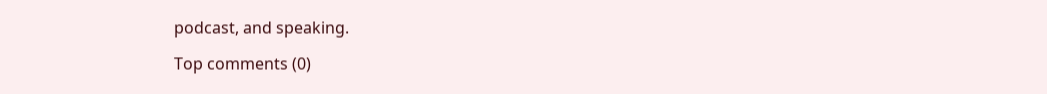podcast, and speaking.

Top comments (0)